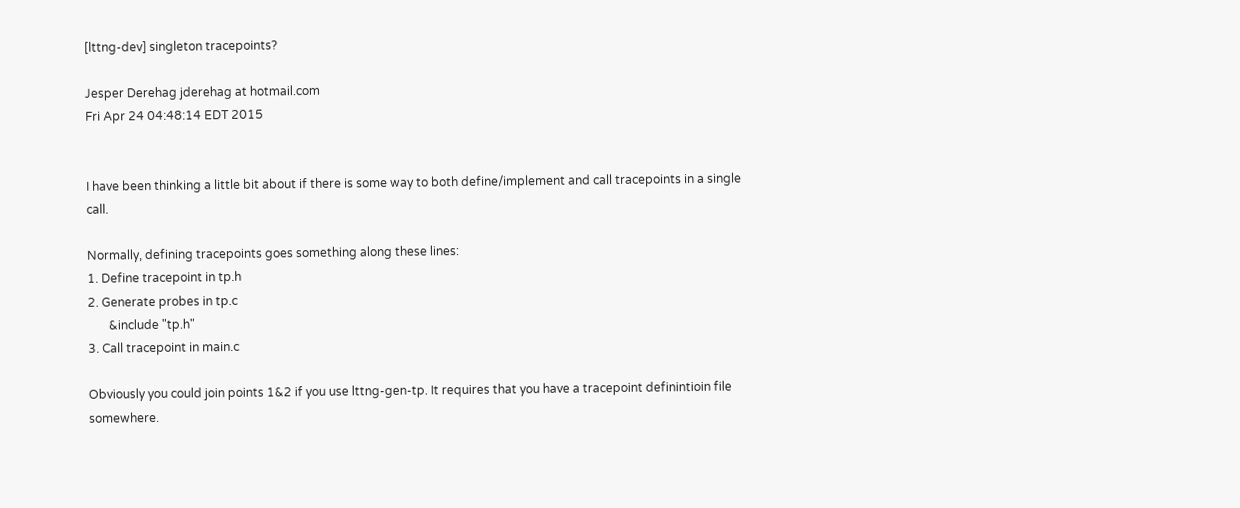[lttng-dev] singleton tracepoints?

Jesper Derehag jderehag at hotmail.com
Fri Apr 24 04:48:14 EDT 2015


I have been thinking a little bit about if there is some way to both define/implement and call tracepoints in a single call.

Normally, defining tracepoints goes something along these lines:
1. Define tracepoint in tp.h
2. Generate probes in tp.c
       &include "tp.h"
3. Call tracepoint in main.c

Obviously you could join points 1&2 if you use lttng-gen-tp. It requires that you have a tracepoint definintioin file somewhere.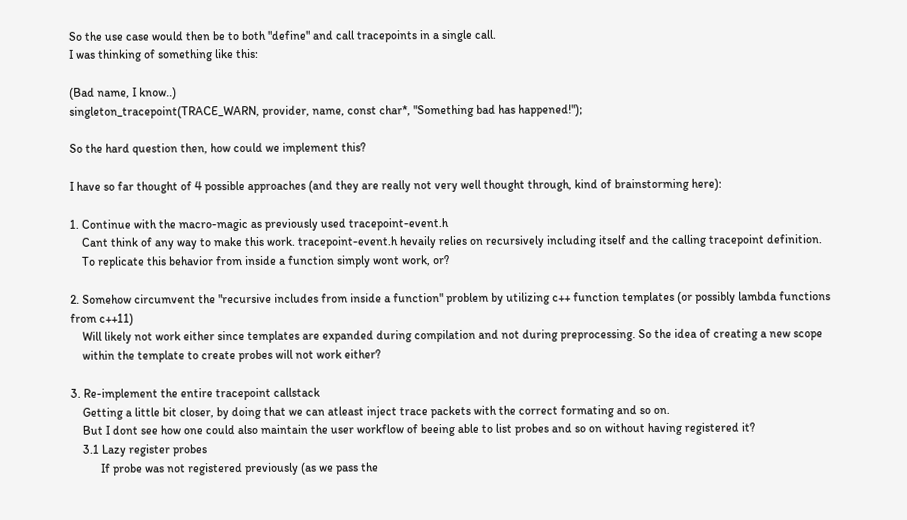So the use case would then be to both "define" and call tracepoints in a single call.
I was thinking of something like this:

(Bad name, I know..)
singleton_tracepoint(TRACE_WARN, provider, name, const char*, "Something bad has happened!");

So the hard question then, how could we implement this?

I have so far thought of 4 possible approaches (and they are really not very well thought through, kind of brainstorming here):

1. Continue with the macro-magic as previously used tracepoint-event.h
    Cant think of any way to make this work. tracepoint-event.h hevaily relies on recursively including itself and the calling tracepoint definition.
    To replicate this behavior from inside a function simply wont work, or?

2. Somehow circumvent the "recursive includes from inside a function" problem by utilizing c++ function templates (or possibly lambda functions from c++11)
    Will likely not work either since templates are expanded during compilation and not during preprocessing. So the idea of creating a new scope
    within the template to create probes will not work either?

3. Re-implement the entire tracepoint callstack
    Getting a little bit closer, by doing that we can atleast inject trace packets with the correct formating and so on.
    But I dont see how one could also maintain the user workflow of beeing able to list probes and so on without having registered it?
    3.1 Lazy register probes
          If probe was not registered previously (as we pass the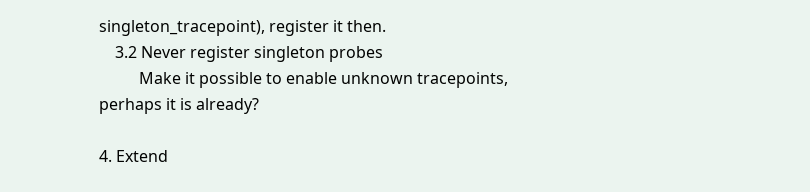singleton_tracepoint), register it then.
    3.2 Never register singleton probes
          Make it possible to enable unknown tracepoints, perhaps it is already?

4. Extend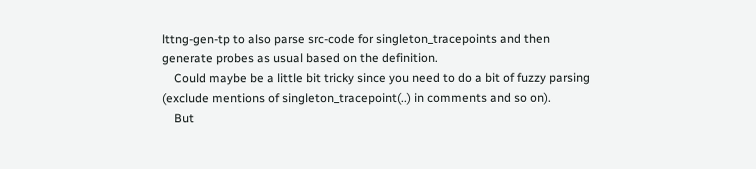lttng-gen-tp to also parse src-code for singleton_tracepoints and then generate probes as usual based on the definition.
    Could maybe be a little bit tricky since you need to do a bit of fuzzy parsing (exclude mentions of singleton_tracepoint(..) in comments and so on).
    But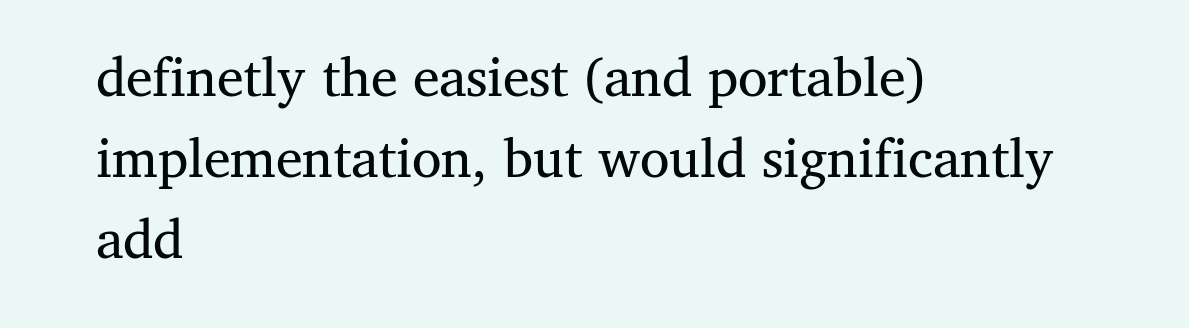definetly the easiest (and portable) implementation, but would significantly add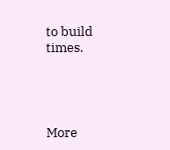to build times.




More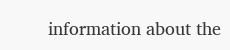information about the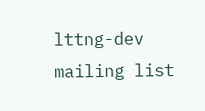lttng-dev mailing list